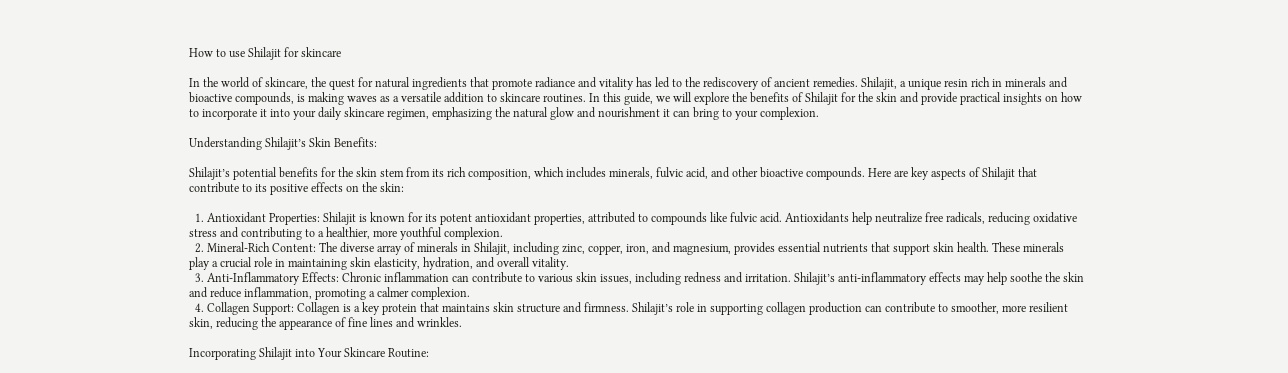How to use Shilajit for skincare

In the world of skincare, the quest for natural ingredients that promote radiance and vitality has led to the rediscovery of ancient remedies. Shilajit, a unique resin rich in minerals and bioactive compounds, is making waves as a versatile addition to skincare routines. In this guide, we will explore the benefits of Shilajit for the skin and provide practical insights on how to incorporate it into your daily skincare regimen, emphasizing the natural glow and nourishment it can bring to your complexion.

Understanding Shilajit’s Skin Benefits:

Shilajit’s potential benefits for the skin stem from its rich composition, which includes minerals, fulvic acid, and other bioactive compounds. Here are key aspects of Shilajit that contribute to its positive effects on the skin:

  1. Antioxidant Properties: Shilajit is known for its potent antioxidant properties, attributed to compounds like fulvic acid. Antioxidants help neutralize free radicals, reducing oxidative stress and contributing to a healthier, more youthful complexion.
  2. Mineral-Rich Content: The diverse array of minerals in Shilajit, including zinc, copper, iron, and magnesium, provides essential nutrients that support skin health. These minerals play a crucial role in maintaining skin elasticity, hydration, and overall vitality.
  3. Anti-Inflammatory Effects: Chronic inflammation can contribute to various skin issues, including redness and irritation. Shilajit’s anti-inflammatory effects may help soothe the skin and reduce inflammation, promoting a calmer complexion.
  4. Collagen Support: Collagen is a key protein that maintains skin structure and firmness. Shilajit’s role in supporting collagen production can contribute to smoother, more resilient skin, reducing the appearance of fine lines and wrinkles.

Incorporating Shilajit into Your Skincare Routine: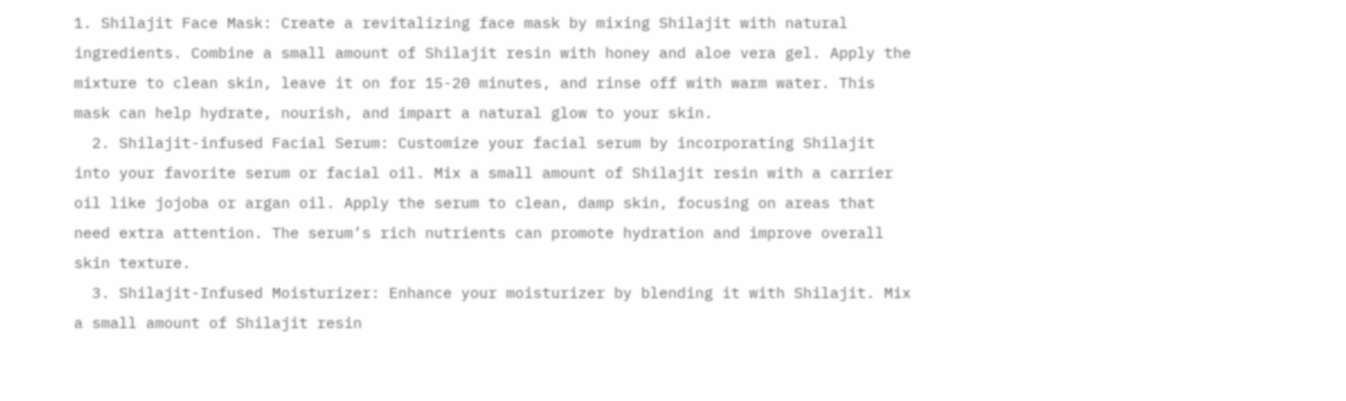1. Shilajit Face Mask: Create a revitalizing face mask by mixing Shilajit with natural ingredients. Combine a small amount of Shilajit resin with honey and aloe vera gel. Apply the mixture to clean skin, leave it on for 15-20 minutes, and rinse off with warm water. This mask can help hydrate, nourish, and impart a natural glow to your skin.
  2. Shilajit-infused Facial Serum: Customize your facial serum by incorporating Shilajit into your favorite serum or facial oil. Mix a small amount of Shilajit resin with a carrier oil like jojoba or argan oil. Apply the serum to clean, damp skin, focusing on areas that need extra attention. The serum’s rich nutrients can promote hydration and improve overall skin texture.
  3. Shilajit-Infused Moisturizer: Enhance your moisturizer by blending it with Shilajit. Mix a small amount of Shilajit resin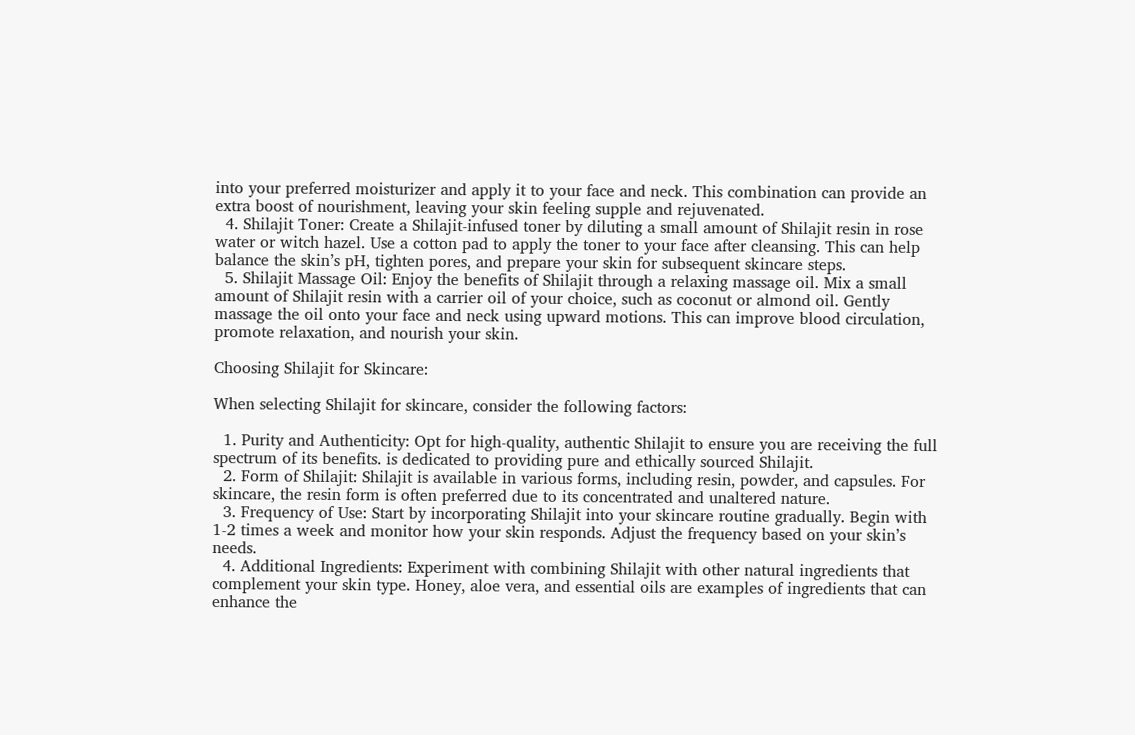into your preferred moisturizer and apply it to your face and neck. This combination can provide an extra boost of nourishment, leaving your skin feeling supple and rejuvenated.
  4. Shilajit Toner: Create a Shilajit-infused toner by diluting a small amount of Shilajit resin in rose water or witch hazel. Use a cotton pad to apply the toner to your face after cleansing. This can help balance the skin’s pH, tighten pores, and prepare your skin for subsequent skincare steps.
  5. Shilajit Massage Oil: Enjoy the benefits of Shilajit through a relaxing massage oil. Mix a small amount of Shilajit resin with a carrier oil of your choice, such as coconut or almond oil. Gently massage the oil onto your face and neck using upward motions. This can improve blood circulation, promote relaxation, and nourish your skin.

Choosing Shilajit for Skincare:

When selecting Shilajit for skincare, consider the following factors:

  1. Purity and Authenticity: Opt for high-quality, authentic Shilajit to ensure you are receiving the full spectrum of its benefits. is dedicated to providing pure and ethically sourced Shilajit.
  2. Form of Shilajit: Shilajit is available in various forms, including resin, powder, and capsules. For skincare, the resin form is often preferred due to its concentrated and unaltered nature.
  3. Frequency of Use: Start by incorporating Shilajit into your skincare routine gradually. Begin with 1-2 times a week and monitor how your skin responds. Adjust the frequency based on your skin’s needs.
  4. Additional Ingredients: Experiment with combining Shilajit with other natural ingredients that complement your skin type. Honey, aloe vera, and essential oils are examples of ingredients that can enhance the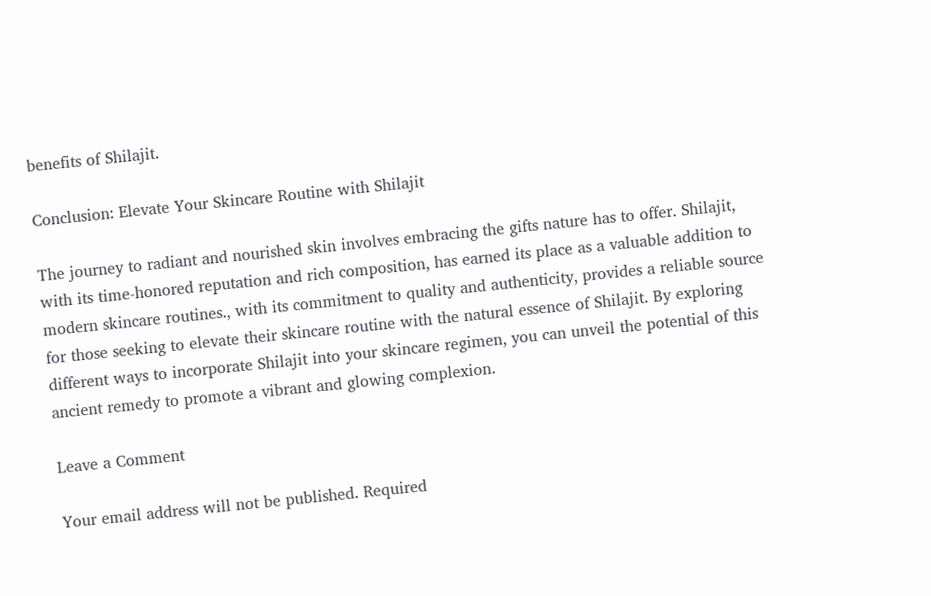benefits of Shilajit.

Conclusion: Elevate Your Skincare Routine with Shilajit

The journey to radiant and nourished skin involves embracing the gifts nature has to offer. Shilajit, with its time-honored reputation and rich composition, has earned its place as a valuable addition to modern skincare routines., with its commitment to quality and authenticity, provides a reliable source for those seeking to elevate their skincare routine with the natural essence of Shilajit. By exploring different ways to incorporate Shilajit into your skincare regimen, you can unveil the potential of this ancient remedy to promote a vibrant and glowing complexion.

Leave a Comment

Your email address will not be published. Required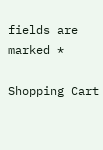fields are marked *

Shopping Cart